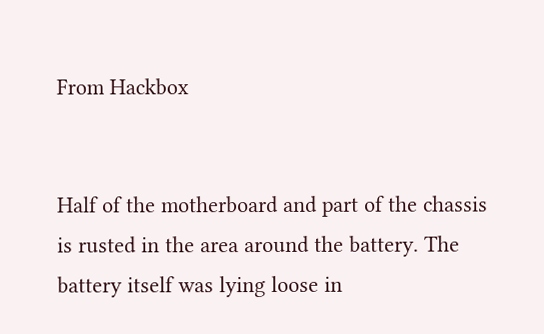From Hackbox


Half of the motherboard and part of the chassis is rusted in the area around the battery. The battery itself was lying loose in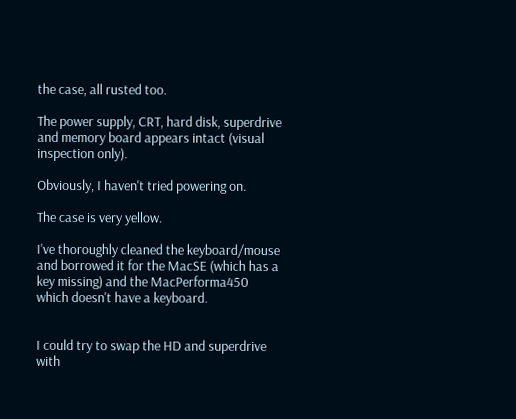the case, all rusted too.

The power supply, CRT, hard disk, superdrive and memory board appears intact (visual inspection only).

Obviously, I haven't tried powering on.

The case is very yellow.

I've thoroughly cleaned the keyboard/mouse and borrowed it for the MacSE (which has a key missing) and the MacPerforma450 which doesn't have a keyboard.


I could try to swap the HD and superdrive with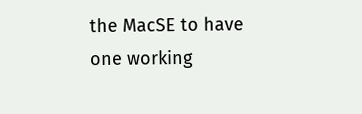the MacSE to have one working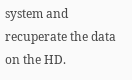system and recuperate the data on the HD.